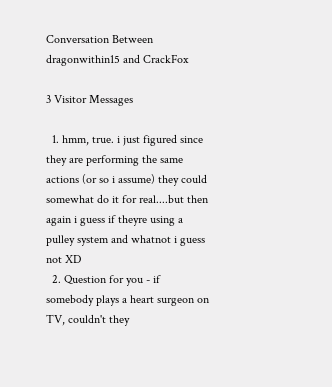Conversation Between dragonwithin15 and CrackFox

3 Visitor Messages

  1. hmm, true. i just figured since they are performing the same actions (or so i assume) they could somewhat do it for real....but then again i guess if theyre using a pulley system and whatnot i guess not XD
  2. Question for you - if somebody plays a heart surgeon on TV, couldn't they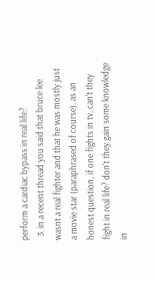perform a cardiac bypass in real life?
  3. in a recent thread you said that bruce lee wasnt a real fighter and that he was mostly just a movie star (paraphrased of course), as an honest question, if one fights in tv, can't they fight in real life? don't they gain some knowledge in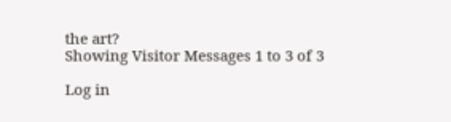the art?
Showing Visitor Messages 1 to 3 of 3

Log in